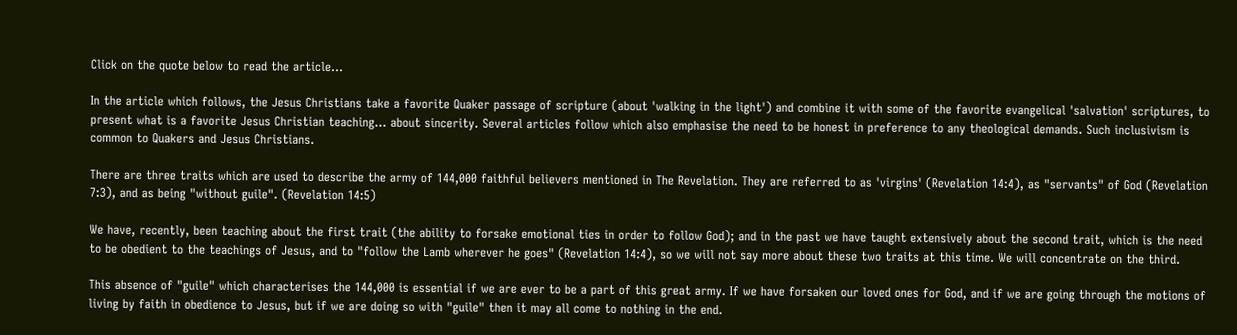Click on the quote below to read the article...

In the article which follows, the Jesus Christians take a favorite Quaker passage of scripture (about 'walking in the light') and combine it with some of the favorite evangelical 'salvation' scriptures, to present what is a favorite Jesus Christian teaching... about sincerity. Several articles follow which also emphasise the need to be honest in preference to any theological demands. Such inclusivism is common to Quakers and Jesus Christians.

There are three traits which are used to describe the army of 144,000 faithful believers mentioned in The Revelation. They are referred to as 'virgins' (Revelation 14:4), as "servants" of God (Revelation 7:3), and as being "without guile". (Revelation 14:5)

We have, recently, been teaching about the first trait (the ability to forsake emotional ties in order to follow God); and in the past we have taught extensively about the second trait, which is the need to be obedient to the teachings of Jesus, and to "follow the Lamb wherever he goes" (Revelation 14:4), so we will not say more about these two traits at this time. We will concentrate on the third.

This absence of "guile" which characterises the 144,000 is essential if we are ever to be a part of this great army. If we have forsaken our loved ones for God, and if we are going through the motions of living by faith in obedience to Jesus, but if we are doing so with "guile" then it may all come to nothing in the end.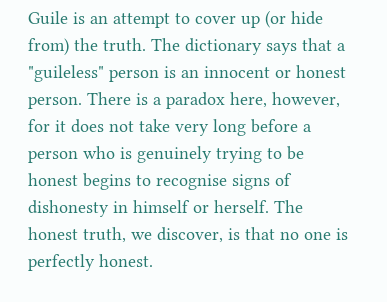Guile is an attempt to cover up (or hide from) the truth. The dictionary says that a "guileless" person is an innocent or honest person. There is a paradox here, however, for it does not take very long before a person who is genuinely trying to be honest begins to recognise signs of dishonesty in himself or herself. The honest truth, we discover, is that no one is perfectly honest.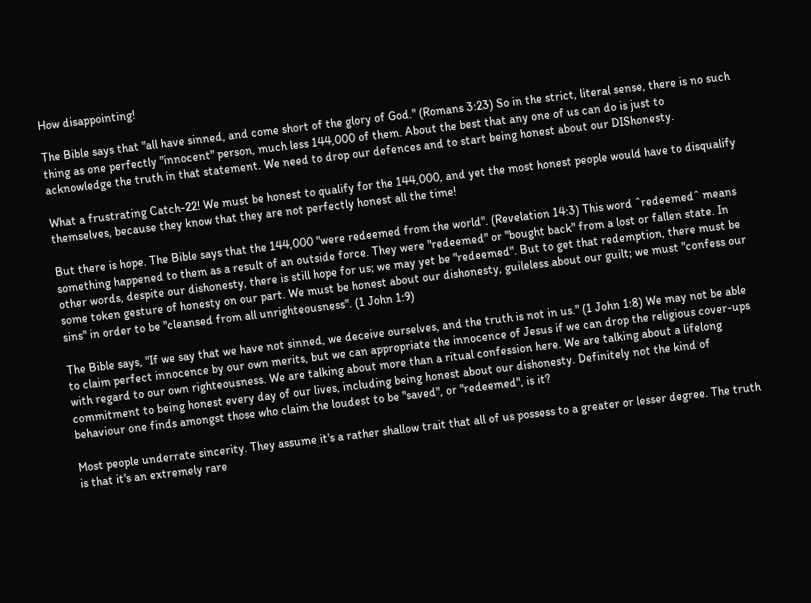How disappointing!

The Bible says that "all have sinned, and come short of the glory of God." (Romans 3:23) So in the strict, literal sense, there is no such thing as one perfectly "innocent" person, much less 144,000 of them. About the best that any one of us can do is just to acknowledge the truth in that statement. We need to drop our defences and to start being honest about our DIShonesty.

What a frustrating Catch-22! We must be honest to qualify for the 144,000, and yet the most honest people would have to disqualify themselves, because they know that they are not perfectly honest all the time!

But there is hope. The Bible says that the 144,000 "were redeemed from the world". (Revelation 14:3) This word ˆredeemedˆ means something happened to them as a result of an outside force. They were "redeemed" or "bought back" from a lost or fallen state. In other words, despite our dishonesty, there is still hope for us; we may yet be "redeemed". But to get that redemption, there must be some token gesture of honesty on our part. We must be honest about our dishonesty, guileless about our guilt; we must "confess our sins" in order to be "cleansed from all unrighteousness". (1 John 1:9)

The Bible says, "If we say that we have not sinned, we deceive ourselves, and the truth is not in us." (1 John 1:8) We may not be able to claim perfect innocence by our own merits, but we can appropriate the innocence of Jesus if we can drop the religious cover-ups with regard to our own righteousness. We are talking about more than a ritual confession here. We are talking about a lifelong commitment to being honest every day of our lives, including being honest about our dishonesty. Definitely not the kind of behaviour one finds amongst those who claim the loudest to be "saved", or "redeemed", is it?

Most people underrate sincerity. They assume it's a rather shallow trait that all of us possess to a greater or lesser degree. The truth is that it's an extremely rare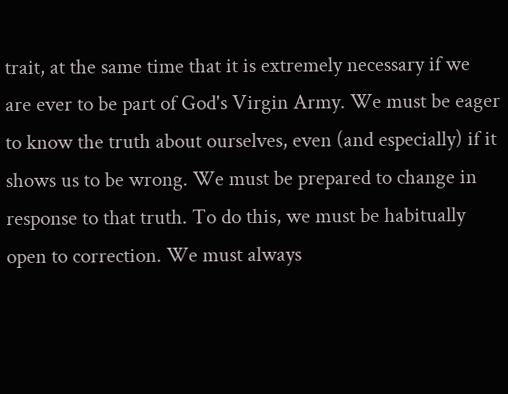trait, at the same time that it is extremely necessary if we are ever to be part of God's Virgin Army. We must be eager to know the truth about ourselves, even (and especially) if it shows us to be wrong. We must be prepared to change in response to that truth. To do this, we must be habitually open to correction. We must always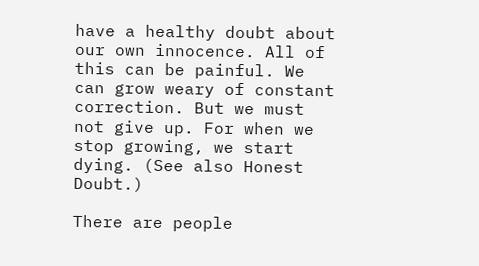have a healthy doubt about our own innocence. All of this can be painful. We can grow weary of constant correction. But we must not give up. For when we stop growing, we start dying. (See also Honest Doubt.)

There are people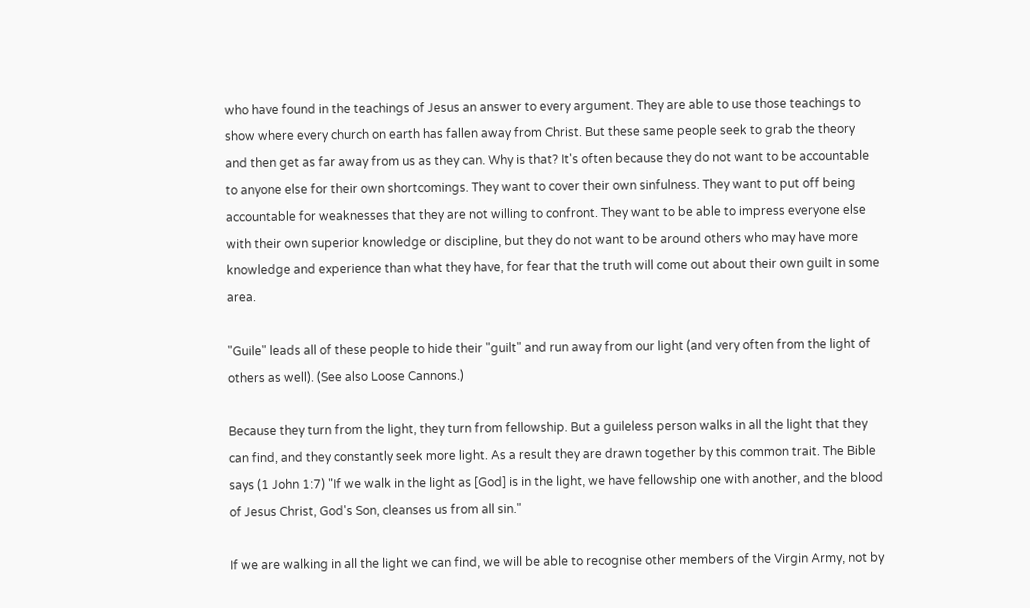who have found in the teachings of Jesus an answer to every argument. They are able to use those teachings to show where every church on earth has fallen away from Christ. But these same people seek to grab the theory and then get as far away from us as they can. Why is that? It's often because they do not want to be accountable to anyone else for their own shortcomings. They want to cover their own sinfulness. They want to put off being accountable for weaknesses that they are not willing to confront. They want to be able to impress everyone else with their own superior knowledge or discipline, but they do not want to be around others who may have more knowledge and experience than what they have, for fear that the truth will come out about their own guilt in some area.

"Guile" leads all of these people to hide their "guilt" and run away from our light (and very often from the light of others as well). (See also Loose Cannons.)

Because they turn from the light, they turn from fellowship. But a guileless person walks in all the light that they can find, and they constantly seek more light. As a result they are drawn together by this common trait. The Bible says (1 John 1:7) "If we walk in the light as [God] is in the light, we have fellowship one with another, and the blood of Jesus Christ, God's Son, cleanses us from all sin."

If we are walking in all the light we can find, we will be able to recognise other members of the Virgin Army, not by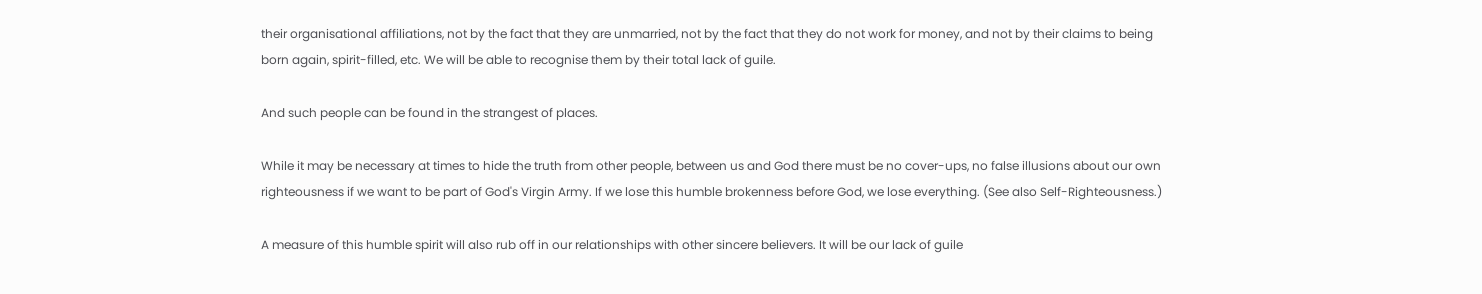their organisational affiliations, not by the fact that they are unmarried, not by the fact that they do not work for money, and not by their claims to being born again, spirit-filled, etc. We will be able to recognise them by their total lack of guile.

And such people can be found in the strangest of places.

While it may be necessary at times to hide the truth from other people, between us and God there must be no cover-ups, no false illusions about our own righteousness if we want to be part of God's Virgin Army. If we lose this humble brokenness before God, we lose everything. (See also Self-Righteousness.)

A measure of this humble spirit will also rub off in our relationships with other sincere believers. It will be our lack of guile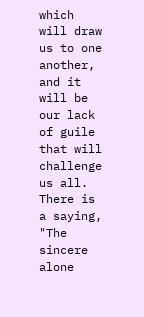which will draw us to one another, and it will be our lack of guile that will challenge us all. There is a saying, "The sincere alone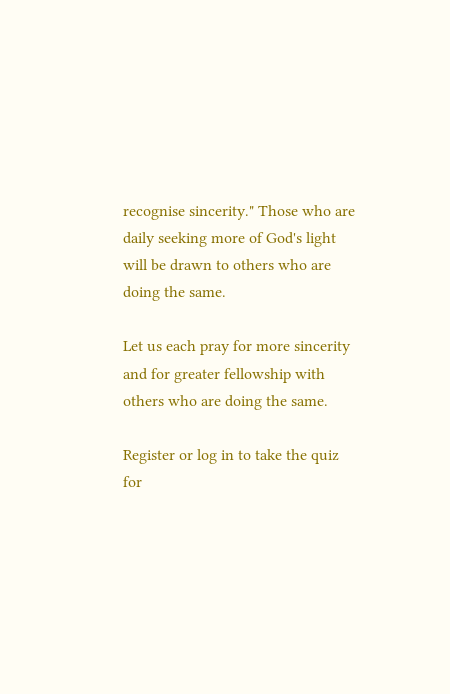recognise sincerity." Those who are daily seeking more of God's light will be drawn to others who are doing the same.

Let us each pray for more sincerity and for greater fellowship with others who are doing the same.

Register or log in to take the quiz for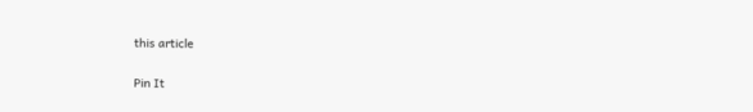this article

Pin It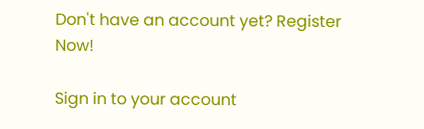Don't have an account yet? Register Now!

Sign in to your account